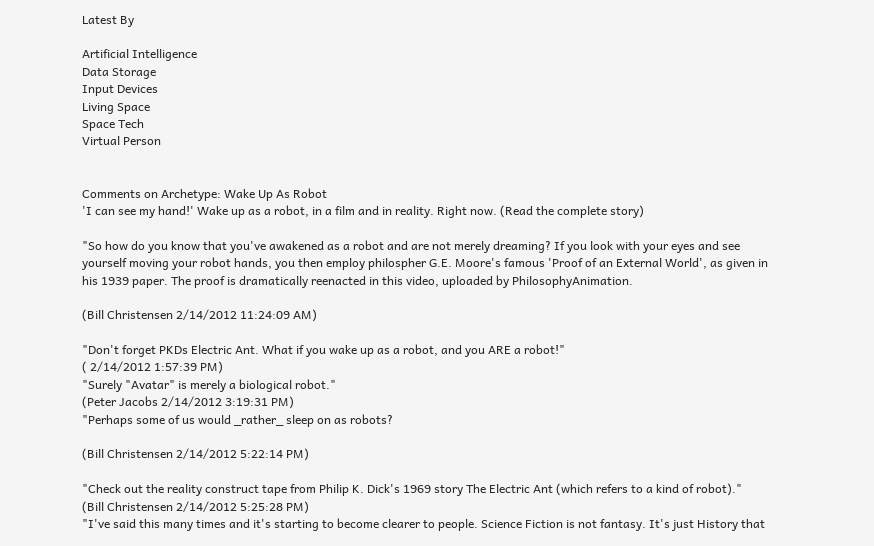Latest By

Artificial Intelligence
Data Storage
Input Devices
Living Space
Space Tech
Virtual Person


Comments on Archetype: Wake Up As Robot
'I can see my hand!' Wake up as a robot, in a film and in reality. Right now. (Read the complete story)

"So how do you know that you've awakened as a robot and are not merely dreaming? If you look with your eyes and see yourself moving your robot hands, you then employ philospher G.E. Moore's famous 'Proof of an External World', as given in his 1939 paper. The proof is dramatically reenacted in this video, uploaded by PhilosophyAnimation.

(Bill Christensen 2/14/2012 11:24:09 AM)

"Don't forget PKDs Electric Ant. What if you wake up as a robot, and you ARE a robot!"
( 2/14/2012 1:57:39 PM)
"Surely "Avatar" is merely a biological robot."
(Peter Jacobs 2/14/2012 3:19:31 PM)
"Perhaps some of us would _rather_ sleep on as robots?

(Bill Christensen 2/14/2012 5:22:14 PM)

"Check out the reality construct tape from Philip K. Dick's 1969 story The Electric Ant (which refers to a kind of robot)."
(Bill Christensen 2/14/2012 5:25:28 PM)
"I've said this many times and it's starting to become clearer to people. Science Fiction is not fantasy. It's just History that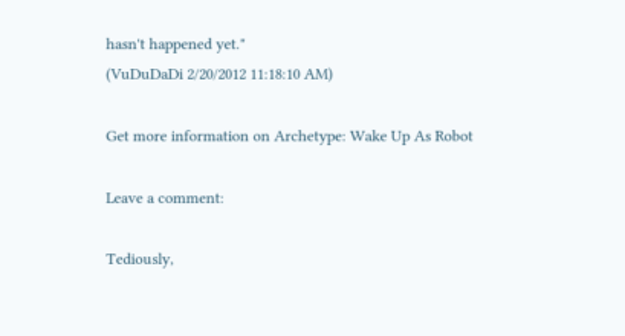hasn't happened yet."
(VuDuDaDi 2/20/2012 11:18:10 AM)

Get more information on Archetype: Wake Up As Robot

Leave a comment:

Tediously,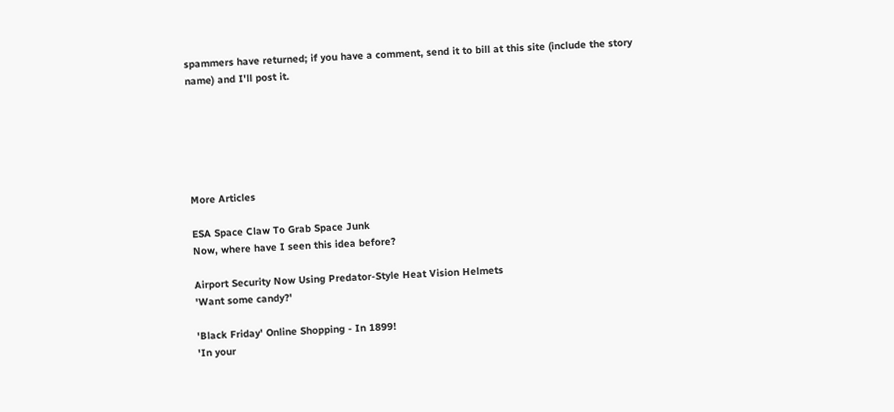spammers have returned; if you have a comment, send it to bill at this site (include the story name) and I'll post it.






More Articles

ESA Space Claw To Grab Space Junk
Now, where have I seen this idea before?

Airport Security Now Using Predator-Style Heat Vision Helmets
'Want some candy?'

'Black Friday' Online Shopping - In 1899!
'In your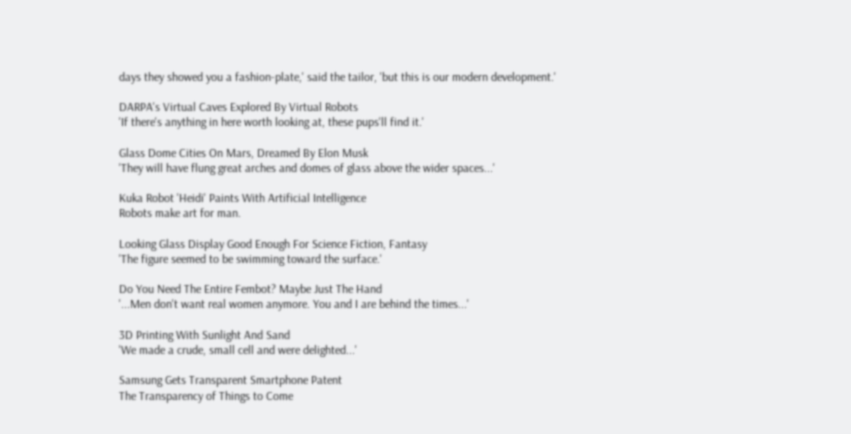days they showed you a fashion-plate,' said the tailor, 'but this is our modern development.'

DARPA's Virtual Caves Explored By Virtual Robots
'If there's anything in here worth looking at, these pups'll find it.'

Glass Dome Cities On Mars, Dreamed By Elon Musk
'They will have flung great arches and domes of glass above the wider spaces...'

Kuka Robot 'Heidi' Paints With Artificial Intelligence
Robots make art for man.

Looking Glass Display Good Enough For Science Fiction, Fantasy
'The figure seemed to be swimming toward the surface.'

Do You Need The Entire Fembot? Maybe Just The Hand
'...Men don't want real women anymore. You and I are behind the times...'

3D Printing With Sunlight And Sand
'We made a crude, small cell and were delighted...'

Samsung Gets Transparent Smartphone Patent
The Transparency of Things to Come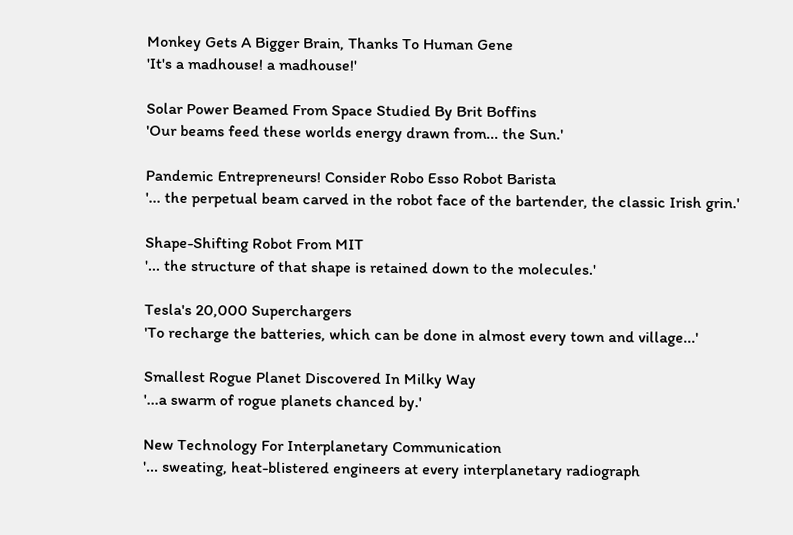Monkey Gets A Bigger Brain, Thanks To Human Gene
'It's a madhouse! a madhouse!'

Solar Power Beamed From Space Studied By Brit Boffins
'Our beams feed these worlds energy drawn from... the Sun.'

Pandemic Entrepreneurs! Consider Robo Esso Robot Barista
'... the perpetual beam carved in the robot face of the bartender, the classic Irish grin.'

Shape-Shifting Robot From MIT
'... the structure of that shape is retained down to the molecules.'

Tesla's 20,000 Superchargers
'To recharge the batteries, which can be done in almost every town and village...'

Smallest Rogue Planet Discovered In Milky Way
'...a swarm of rogue planets chanced by.'

New Technology For Interplanetary Communication
'... sweating, heat-blistered engineers at every interplanetary radiograph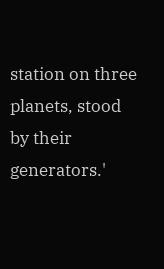station on three planets, stood by their generators.'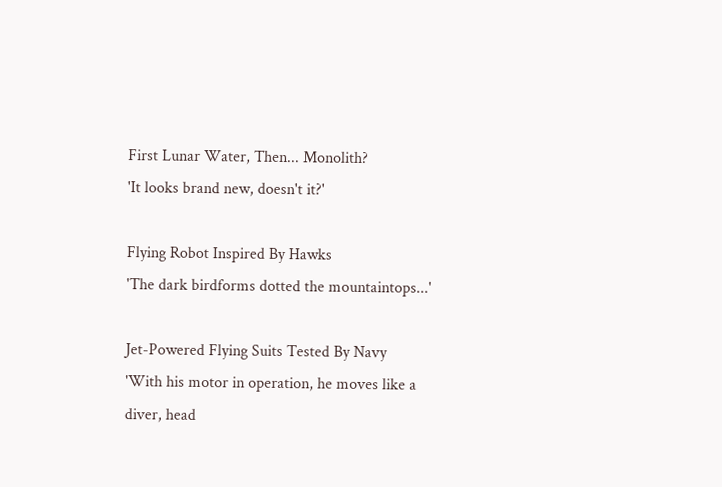First Lunar Water, Then... Monolith?
'It looks brand new, doesn't it?'

Flying Robot Inspired By Hawks
'The dark birdforms dotted the mountaintops...'

Jet-Powered Flying Suits Tested By Navy
'With his motor in operation, he moves like a diver, head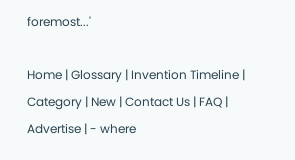foremost...'

Home | Glossary | Invention Timeline | Category | New | Contact Us | FAQ | Advertise | - where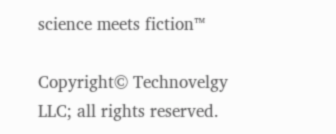science meets fiction™

Copyright© Technovelgy LLC; all rights reserved.